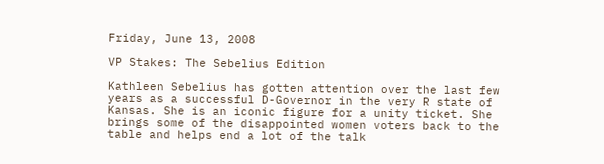Friday, June 13, 2008

VP Stakes: The Sebelius Edition

Kathleen Sebelius has gotten attention over the last few years as a successful D-Governor in the very R state of Kansas. She is an iconic figure for a unity ticket. She brings some of the disappointed women voters back to the table and helps end a lot of the talk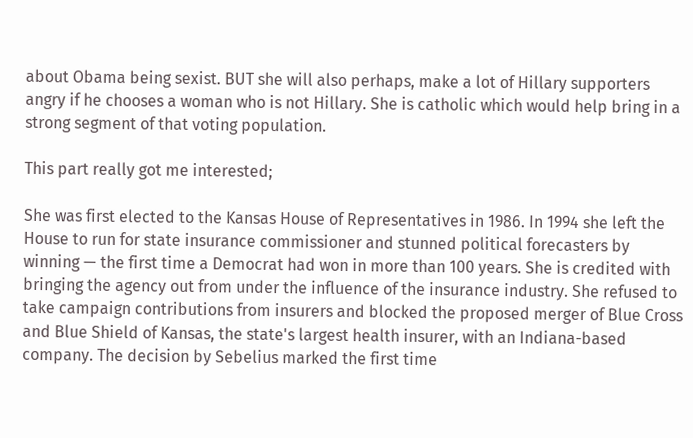about Obama being sexist. BUT she will also perhaps, make a lot of Hillary supporters angry if he chooses a woman who is not Hillary. She is catholic which would help bring in a strong segment of that voting population.

This part really got me interested;

She was first elected to the Kansas House of Representatives in 1986. In 1994 she left the House to run for state insurance commissioner and stunned political forecasters by winning — the first time a Democrat had won in more than 100 years. She is credited with bringing the agency out from under the influence of the insurance industry. She refused to take campaign contributions from insurers and blocked the proposed merger of Blue Cross and Blue Shield of Kansas, the state's largest health insurer, with an Indiana-based company. The decision by Sebelius marked the first time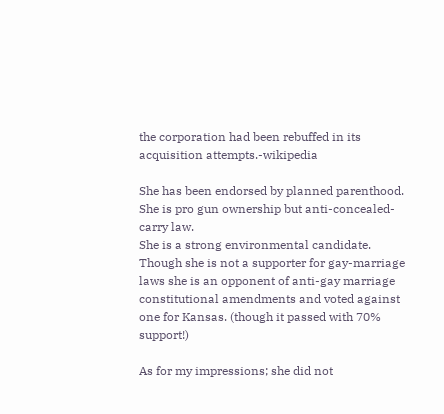the corporation had been rebuffed in its acquisition attempts.-wikipedia

She has been endorsed by planned parenthood.
She is pro gun ownership but anti-concealed-carry law.
She is a strong environmental candidate.
Though she is not a supporter for gay-marriage laws she is an opponent of anti-gay marriage constitutional amendments and voted against one for Kansas. (though it passed with 70% support!)

As for my impressions; she did not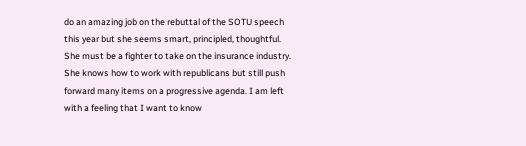do an amazing job on the rebuttal of the SOTU speech this year but she seems smart, principled, thoughtful. She must be a fighter to take on the insurance industry. She knows how to work with republicans but still push forward many items on a progressive agenda. I am left with a feeling that I want to know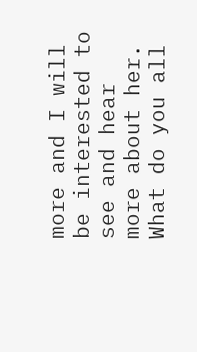more and I will be interested to see and hear more about her.
What do you all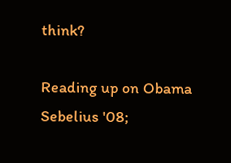think?

Reading up on Obama Sebelius '08;